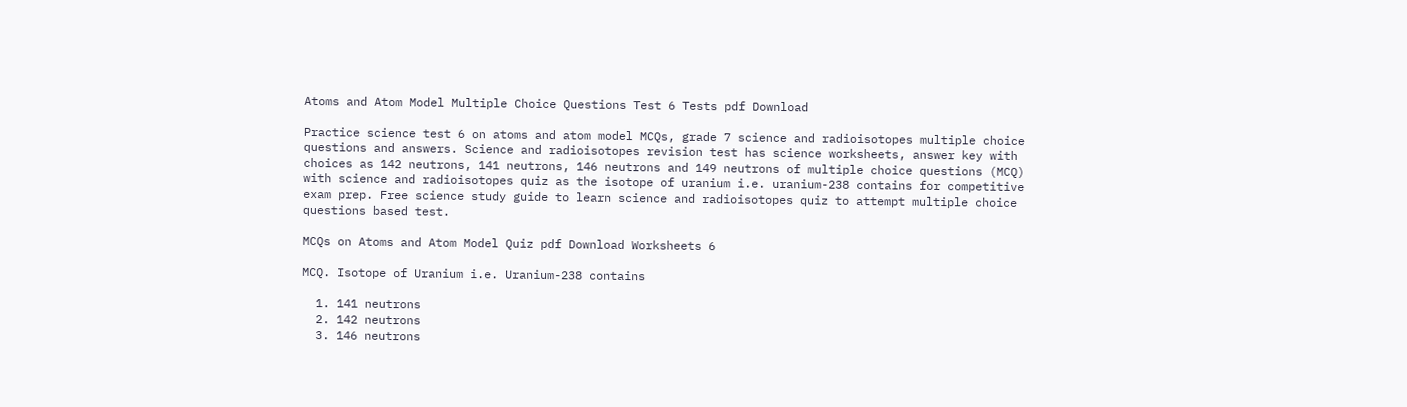Atoms and Atom Model Multiple Choice Questions Test 6 Tests pdf Download

Practice science test 6 on atoms and atom model MCQs, grade 7 science and radioisotopes multiple choice questions and answers. Science and radioisotopes revision test has science worksheets, answer key with choices as 142 neutrons, 141 neutrons, 146 neutrons and 149 neutrons of multiple choice questions (MCQ) with science and radioisotopes quiz as the isotope of uranium i.e. uranium-238 contains for competitive exam prep. Free science study guide to learn science and radioisotopes quiz to attempt multiple choice questions based test.

MCQs on Atoms and Atom Model Quiz pdf Download Worksheets 6

MCQ. Isotope of Uranium i.e. Uranium-238 contains

  1. 141 neutrons
  2. 142 neutrons
  3. 146 neutrons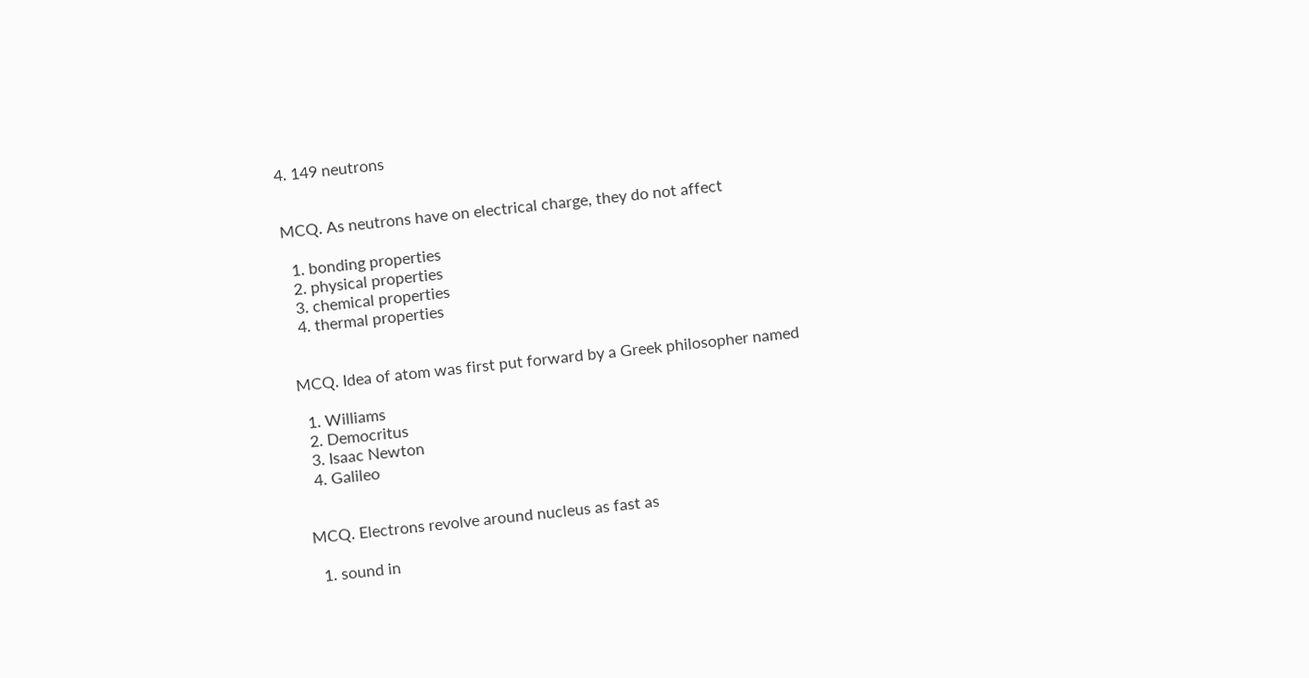4. 149 neutrons


MCQ. As neutrons have on electrical charge, they do not affect

  1. bonding properties
  2. physical properties
  3. chemical properties
  4. thermal properties


MCQ. Idea of atom was first put forward by a Greek philosopher named

  1. Williams
  2. Democritus
  3. Isaac Newton
  4. Galileo


MCQ. Electrons revolve around nucleus as fast as

  1. sound in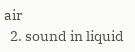air
  2. sound in liquid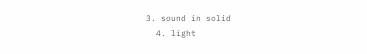3. sound in solid
  4. light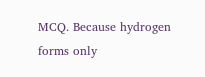MCQ. Because hydrogen forms only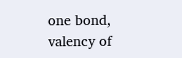one bond, valency of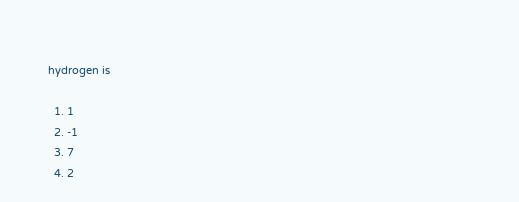hydrogen is

  1. 1
  2. -1
  3. 7
  4. 2